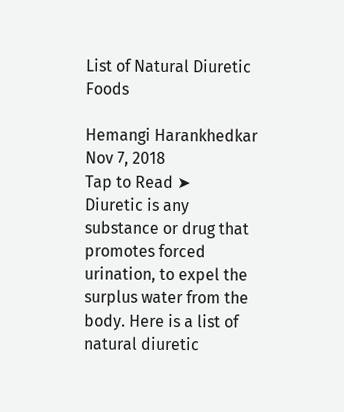List of Natural Diuretic Foods

Hemangi Harankhedkar Nov 7, 2018
Tap to Read ➤
Diuretic is any substance or drug that promotes forced urination, to expel the surplus water from the body. Here is a list of natural diuretic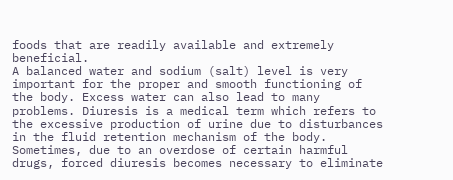foods that are readily available and extremely beneficial.
A balanced water and sodium (salt) level is very important for the proper and smooth functioning of the body. Excess water can also lead to many problems. Diuresis is a medical term which refers to the excessive production of urine due to disturbances in the fluid retention mechanism of the body.
Sometimes, due to an overdose of certain harmful drugs, forced diuresis becomes necessary to eliminate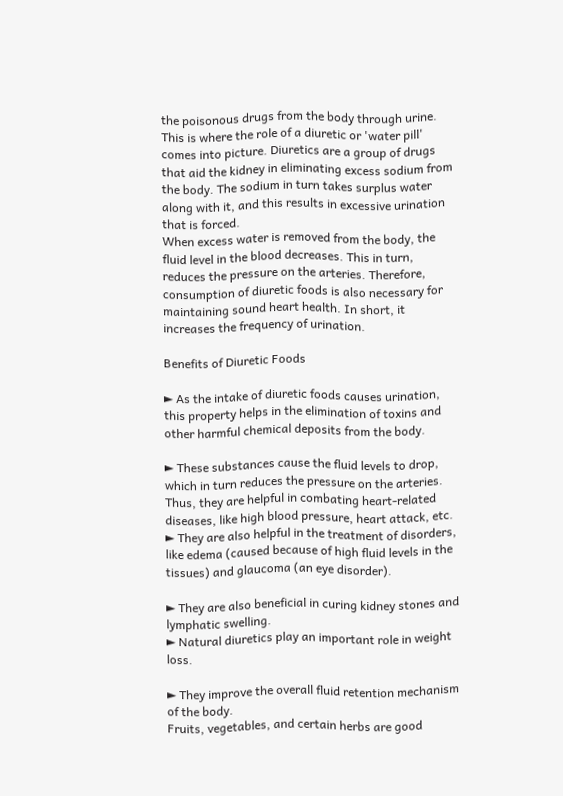the poisonous drugs from the body through urine.
This is where the role of a diuretic or 'water pill' comes into picture. Diuretics are a group of drugs that aid the kidney in eliminating excess sodium from the body. The sodium in turn takes surplus water along with it, and this results in excessive urination that is forced.
When excess water is removed from the body, the fluid level in the blood decreases. This in turn, reduces the pressure on the arteries. Therefore, consumption of diuretic foods is also necessary for maintaining sound heart health. In short, it increases the frequency of urination.

Benefits of Diuretic Foods

► As the intake of diuretic foods causes urination, this property helps in the elimination of toxins and other harmful chemical deposits from the body.

► These substances cause the fluid levels to drop, which in turn reduces the pressure on the arteries. Thus, they are helpful in combating heart-related diseases, like high blood pressure, heart attack, etc.
► They are also helpful in the treatment of disorders, like edema (caused because of high fluid levels in the tissues) and glaucoma (an eye disorder).

► They are also beneficial in curing kidney stones and lymphatic swelling.
► Natural diuretics play an important role in weight loss.

► They improve the overall fluid retention mechanism of the body.
Fruits, vegetables, and certain herbs are good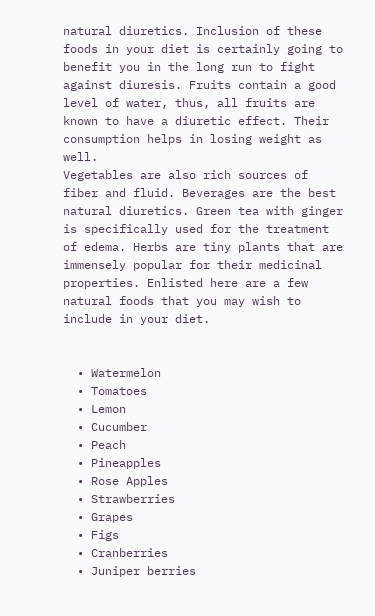natural diuretics. Inclusion of these foods in your diet is certainly going to benefit you in the long run to fight against diuresis. Fruits contain a good level of water, thus, all fruits are known to have a diuretic effect. Their consumption helps in losing weight as well.
Vegetables are also rich sources of fiber and fluid. Beverages are the best natural diuretics. Green tea with ginger is specifically used for the treatment of edema. Herbs are tiny plants that are immensely popular for their medicinal properties. Enlisted here are a few natural foods that you may wish to include in your diet.


  • Watermelon
  • Tomatoes
  • Lemon
  • Cucumber
  • Peach
  • Pineapples
  • Rose Apples
  • Strawberries
  • Grapes
  • Figs
  • Cranberries
  • Juniper berries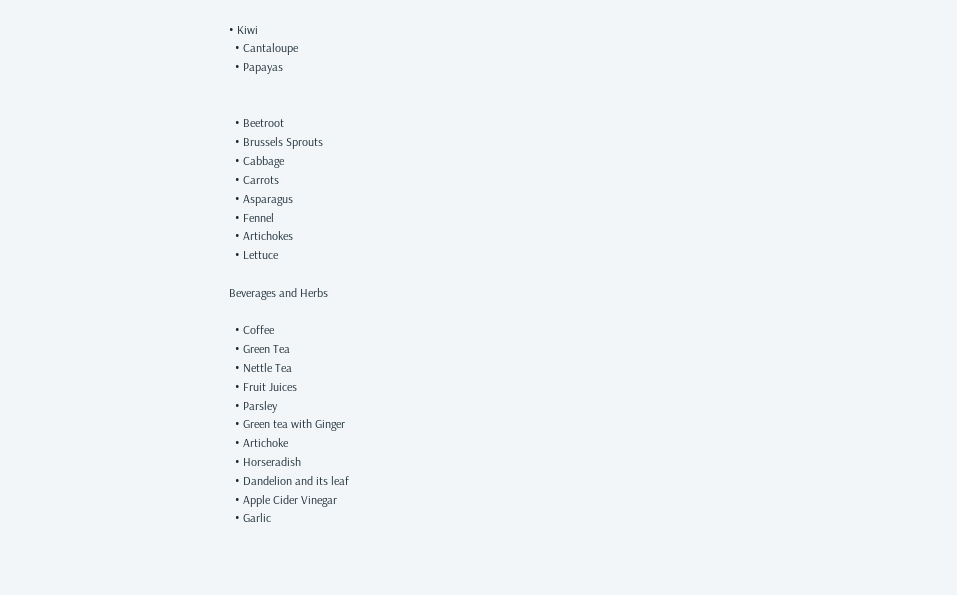• Kiwi
  • Cantaloupe
  • Papayas


  • Beetroot
  • Brussels Sprouts
  • Cabbage
  • Carrots
  • Asparagus
  • Fennel
  • Artichokes
  • Lettuce

Beverages and Herbs

  • Coffee
  • Green Tea
  • Nettle Tea
  • Fruit Juices
  • Parsley
  • Green tea with Ginger
  • Artichoke
  • Horseradish
  • Dandelion and its leaf
  • Apple Cider Vinegar
  • Garlic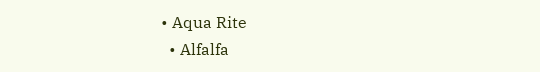• Aqua Rite
  • Alfalfa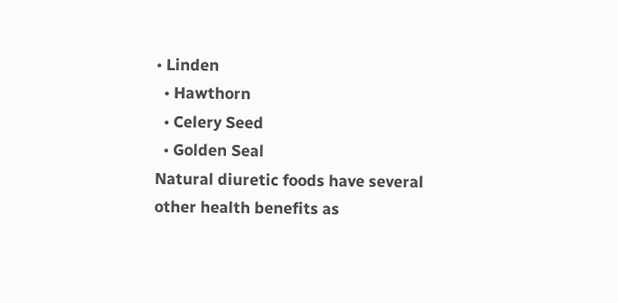• Linden
  • Hawthorn
  • Celery Seed
  • Golden Seal
Natural diuretic foods have several other health benefits as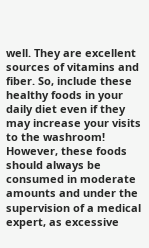well. They are excellent sources of vitamins and fiber. So, include these healthy foods in your daily diet even if they may increase your visits to the washroom!
However, these foods should always be consumed in moderate amounts and under the supervision of a medical expert, as excessive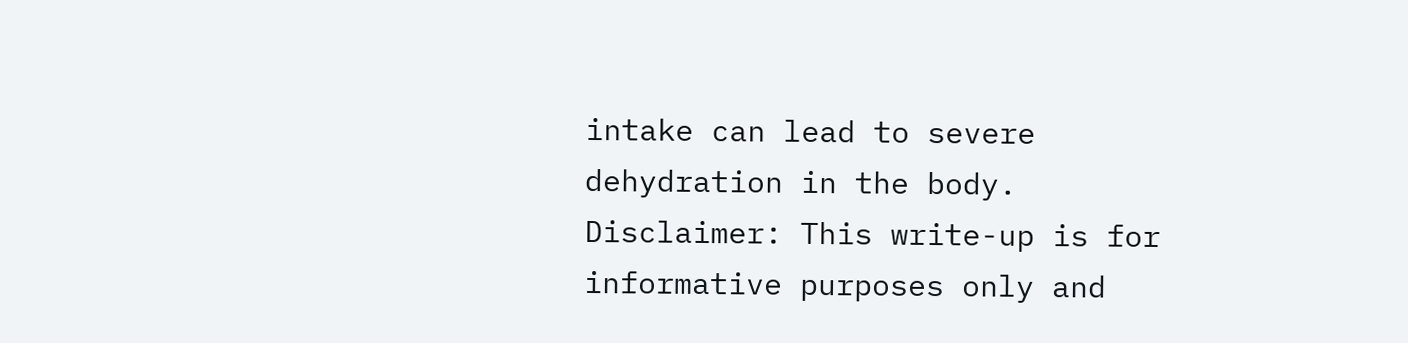intake can lead to severe dehydration in the body.
Disclaimer: This write-up is for informative purposes only and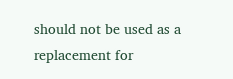should not be used as a replacement for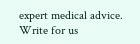expert medical advice.
Write for us